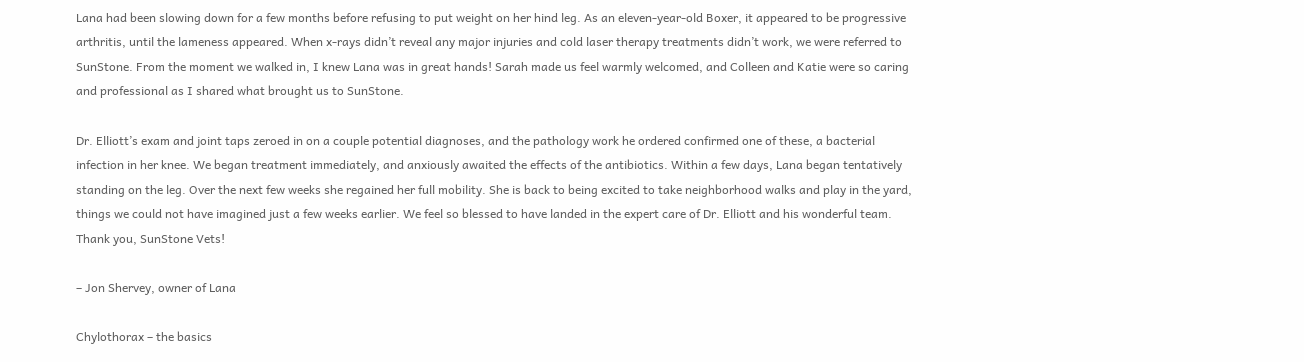Lana had been slowing down for a few months before refusing to put weight on her hind leg. As an eleven-year-old Boxer, it appeared to be progressive arthritis, until the lameness appeared. When x-rays didn’t reveal any major injuries and cold laser therapy treatments didn’t work, we were referred to SunStone. From the moment we walked in, I knew Lana was in great hands! Sarah made us feel warmly welcomed, and Colleen and Katie were so caring and professional as I shared what brought us to SunStone.

Dr. Elliott’s exam and joint taps zeroed in on a couple potential diagnoses, and the pathology work he ordered confirmed one of these, a bacterial infection in her knee. We began treatment immediately, and anxiously awaited the effects of the antibiotics. Within a few days, Lana began tentatively standing on the leg. Over the next few weeks she regained her full mobility. She is back to being excited to take neighborhood walks and play in the yard, things we could not have imagined just a few weeks earlier. We feel so blessed to have landed in the expert care of Dr. Elliott and his wonderful team. Thank you, SunStone Vets!

– Jon Shervey, owner of Lana

Chylothorax – the basics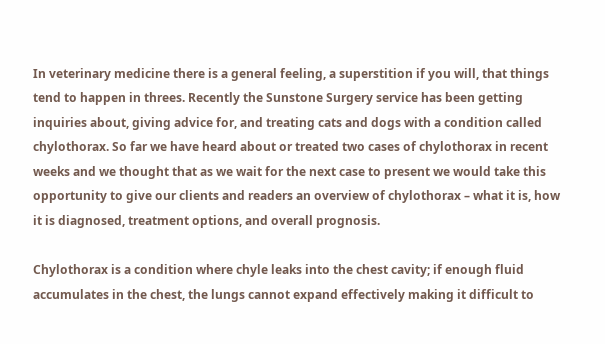In veterinary medicine there is a general feeling, a superstition if you will, that things tend to happen in threes. Recently the Sunstone Surgery service has been getting inquiries about, giving advice for, and treating cats and dogs with a condition called chylothorax. So far we have heard about or treated two cases of chylothorax in recent weeks and we thought that as we wait for the next case to present we would take this opportunity to give our clients and readers an overview of chylothorax – what it is, how it is diagnosed, treatment options, and overall prognosis.

Chylothorax is a condition where chyle leaks into the chest cavity; if enough fluid accumulates in the chest, the lungs cannot expand effectively making it difficult to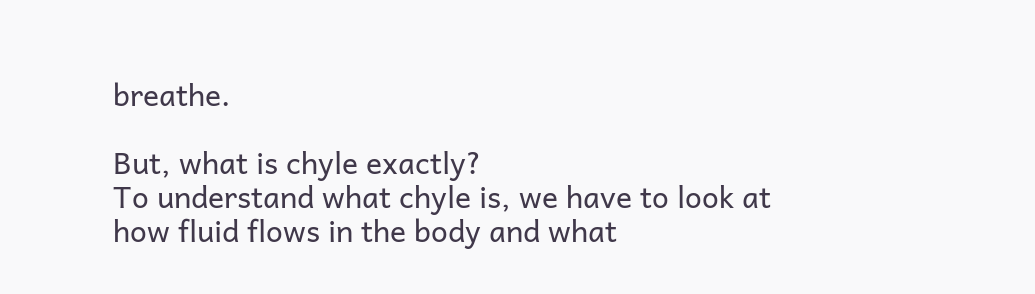breathe.

But, what is chyle exactly?
To understand what chyle is, we have to look at how fluid flows in the body and what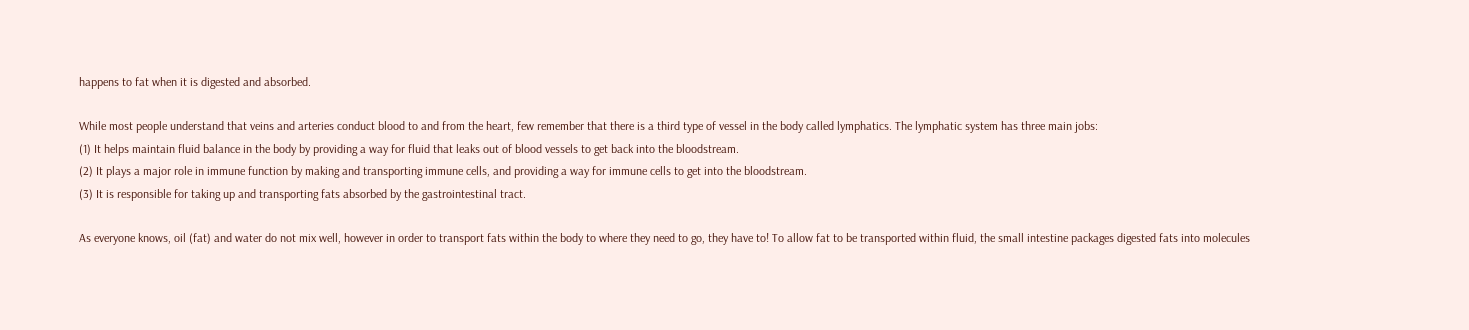happens to fat when it is digested and absorbed.

While most people understand that veins and arteries conduct blood to and from the heart, few remember that there is a third type of vessel in the body called lymphatics. The lymphatic system has three main jobs:
(1) It helps maintain fluid balance in the body by providing a way for fluid that leaks out of blood vessels to get back into the bloodstream.
(2) It plays a major role in immune function by making and transporting immune cells, and providing a way for immune cells to get into the bloodstream.
(3) It is responsible for taking up and transporting fats absorbed by the gastrointestinal tract.

As everyone knows, oil (fat) and water do not mix well, however in order to transport fats within the body to where they need to go, they have to! To allow fat to be transported within fluid, the small intestine packages digested fats into molecules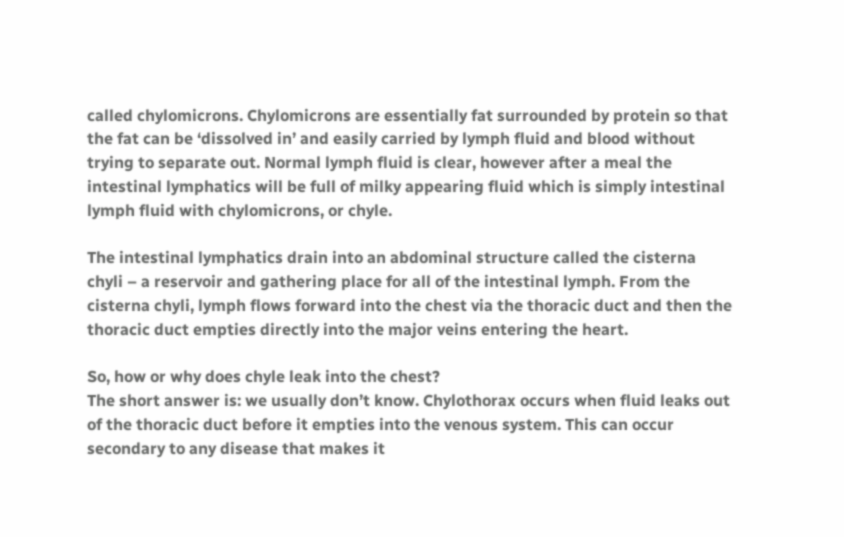called chylomicrons. Chylomicrons are essentially fat surrounded by protein so that the fat can be ‘dissolved in’ and easily carried by lymph fluid and blood without trying to separate out. Normal lymph fluid is clear, however after a meal the intestinal lymphatics will be full of milky appearing fluid which is simply intestinal lymph fluid with chylomicrons, or chyle.

The intestinal lymphatics drain into an abdominal structure called the cisterna chyli – a reservoir and gathering place for all of the intestinal lymph. From the cisterna chyli, lymph flows forward into the chest via the thoracic duct and then the thoracic duct empties directly into the major veins entering the heart.

So, how or why does chyle leak into the chest?
The short answer is: we usually don’t know. Chylothorax occurs when fluid leaks out of the thoracic duct before it empties into the venous system. This can occur secondary to any disease that makes it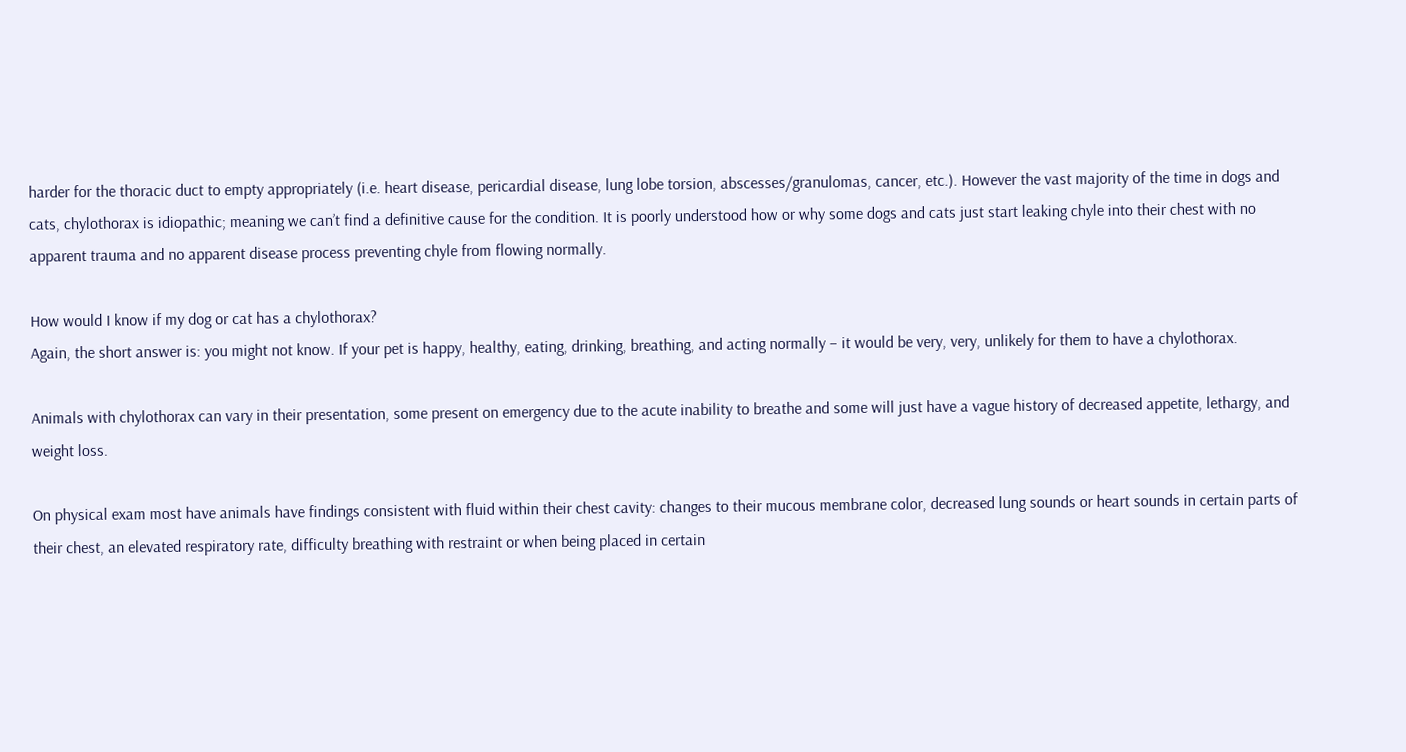harder for the thoracic duct to empty appropriately (i.e. heart disease, pericardial disease, lung lobe torsion, abscesses/granulomas, cancer, etc.). However the vast majority of the time in dogs and cats, chylothorax is idiopathic; meaning we can’t find a definitive cause for the condition. It is poorly understood how or why some dogs and cats just start leaking chyle into their chest with no apparent trauma and no apparent disease process preventing chyle from flowing normally.

How would I know if my dog or cat has a chylothorax?
Again, the short answer is: you might not know. If your pet is happy, healthy, eating, drinking, breathing, and acting normally – it would be very, very, unlikely for them to have a chylothorax.

Animals with chylothorax can vary in their presentation, some present on emergency due to the acute inability to breathe and some will just have a vague history of decreased appetite, lethargy, and weight loss.

On physical exam most have animals have findings consistent with fluid within their chest cavity: changes to their mucous membrane color, decreased lung sounds or heart sounds in certain parts of their chest, an elevated respiratory rate, difficulty breathing with restraint or when being placed in certain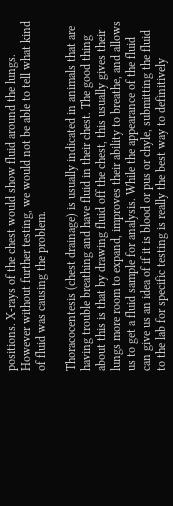positions. X-rays of the chest would show fluid around the lungs. However without further testing, we would not be able to tell what kind of fluid was causing the problem.

Thoracocentesis (chest drainage) is usually indicated in animals that are having trouble breathing and have fluid in their chest. The good thing about this is that by drawing fluid off the chest, this usually gives their lungs more room to expand, improves their ability to breathe, and allows us to get a fluid sample for analysis. While the appearance of the fluid can give us an idea of if it is blood or pus or chyle, submitting the fluid to the lab for specific testing is really the best way to definitively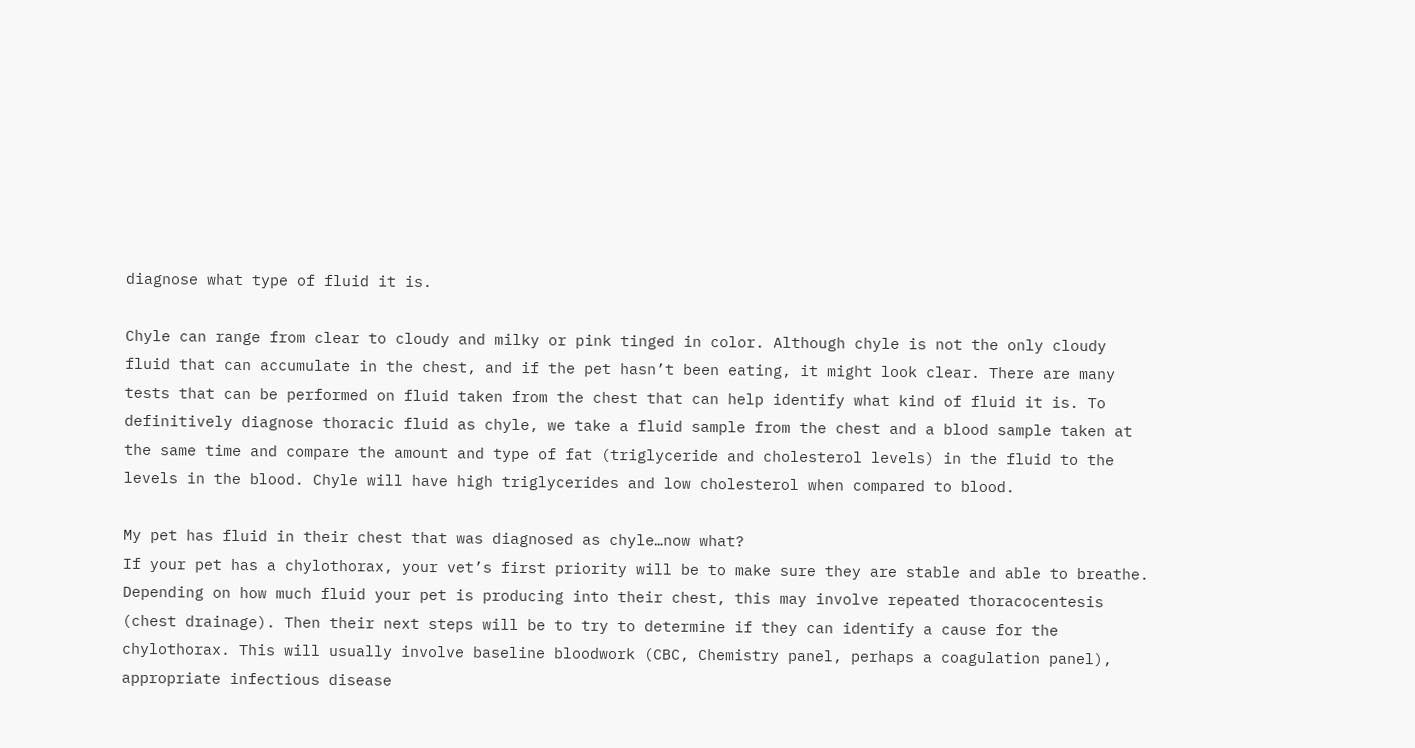diagnose what type of fluid it is.

Chyle can range from clear to cloudy and milky or pink tinged in color. Although chyle is not the only cloudy fluid that can accumulate in the chest, and if the pet hasn’t been eating, it might look clear. There are many tests that can be performed on fluid taken from the chest that can help identify what kind of fluid it is. To definitively diagnose thoracic fluid as chyle, we take a fluid sample from the chest and a blood sample taken at the same time and compare the amount and type of fat (triglyceride and cholesterol levels) in the fluid to the levels in the blood. Chyle will have high triglycerides and low cholesterol when compared to blood.

My pet has fluid in their chest that was diagnosed as chyle…now what?
If your pet has a chylothorax, your vet’s first priority will be to make sure they are stable and able to breathe. Depending on how much fluid your pet is producing into their chest, this may involve repeated thoracocentesis (chest drainage). Then their next steps will be to try to determine if they can identify a cause for the chylothorax. This will usually involve baseline bloodwork (CBC, Chemistry panel, perhaps a coagulation panel), appropriate infectious disease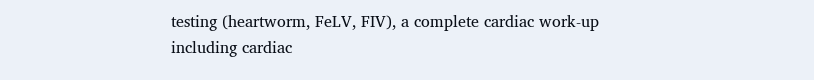testing (heartworm, FeLV, FIV), a complete cardiac work-up including cardiac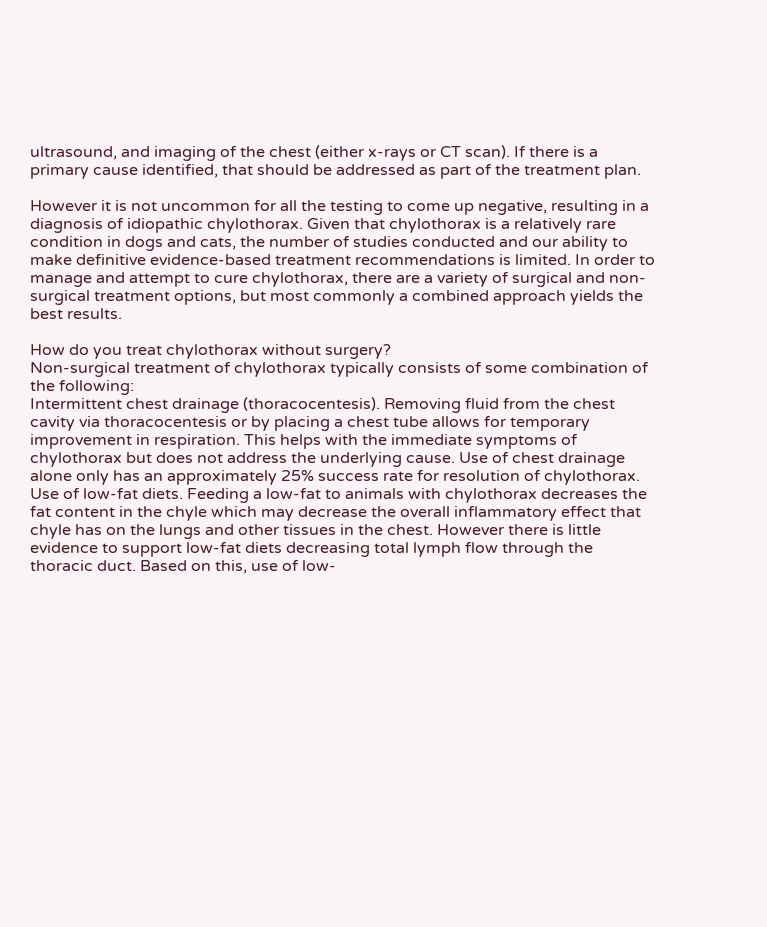ultrasound, and imaging of the chest (either x-rays or CT scan). If there is a primary cause identified, that should be addressed as part of the treatment plan.

However it is not uncommon for all the testing to come up negative, resulting in a diagnosis of idiopathic chylothorax. Given that chylothorax is a relatively rare condition in dogs and cats, the number of studies conducted and our ability to make definitive evidence-based treatment recommendations is limited. In order to manage and attempt to cure chylothorax, there are a variety of surgical and non-surgical treatment options, but most commonly a combined approach yields the best results.

How do you treat chylothorax without surgery?
Non-surgical treatment of chylothorax typically consists of some combination of the following:
Intermittent chest drainage (thoracocentesis). Removing fluid from the chest cavity via thoracocentesis or by placing a chest tube allows for temporary improvement in respiration. This helps with the immediate symptoms of chylothorax but does not address the underlying cause. Use of chest drainage alone only has an approximately 25% success rate for resolution of chylothorax.
Use of low-fat diets. Feeding a low-fat to animals with chylothorax decreases the fat content in the chyle which may decrease the overall inflammatory effect that chyle has on the lungs and other tissues in the chest. However there is little evidence to support low-fat diets decreasing total lymph flow through the thoracic duct. Based on this, use of low-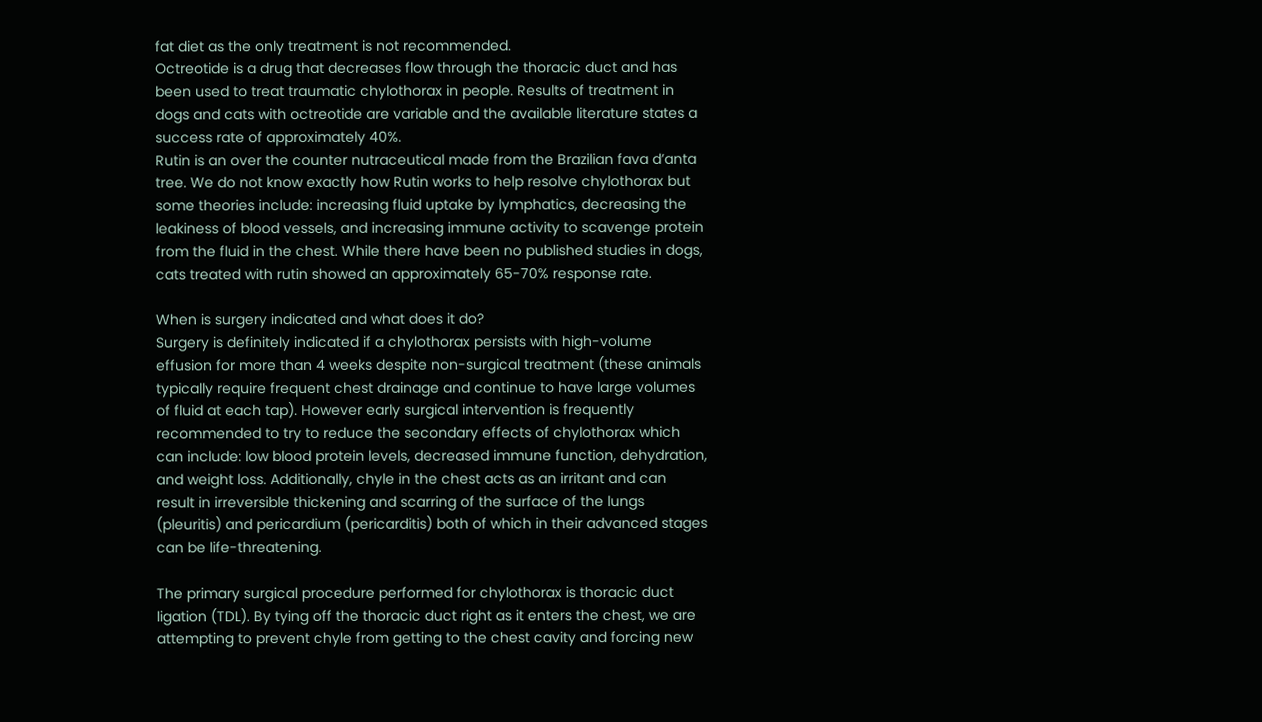fat diet as the only treatment is not recommended.
Octreotide is a drug that decreases flow through the thoracic duct and has been used to treat traumatic chylothorax in people. Results of treatment in dogs and cats with octreotide are variable and the available literature states a success rate of approximately 40%.
Rutin is an over the counter nutraceutical made from the Brazilian fava d’anta tree. We do not know exactly how Rutin works to help resolve chylothorax but some theories include: increasing fluid uptake by lymphatics, decreasing the leakiness of blood vessels, and increasing immune activity to scavenge protein from the fluid in the chest. While there have been no published studies in dogs, cats treated with rutin showed an approximately 65-70% response rate.

When is surgery indicated and what does it do?
Surgery is definitely indicated if a chylothorax persists with high-volume effusion for more than 4 weeks despite non-surgical treatment (these animals typically require frequent chest drainage and continue to have large volumes of fluid at each tap). However early surgical intervention is frequently recommended to try to reduce the secondary effects of chylothorax which can include: low blood protein levels, decreased immune function, dehydration, and weight loss. Additionally, chyle in the chest acts as an irritant and can result in irreversible thickening and scarring of the surface of the lungs (pleuritis) and pericardium (pericarditis) both of which in their advanced stages can be life-threatening.

The primary surgical procedure performed for chylothorax is thoracic duct ligation (TDL). By tying off the thoracic duct right as it enters the chest, we are attempting to prevent chyle from getting to the chest cavity and forcing new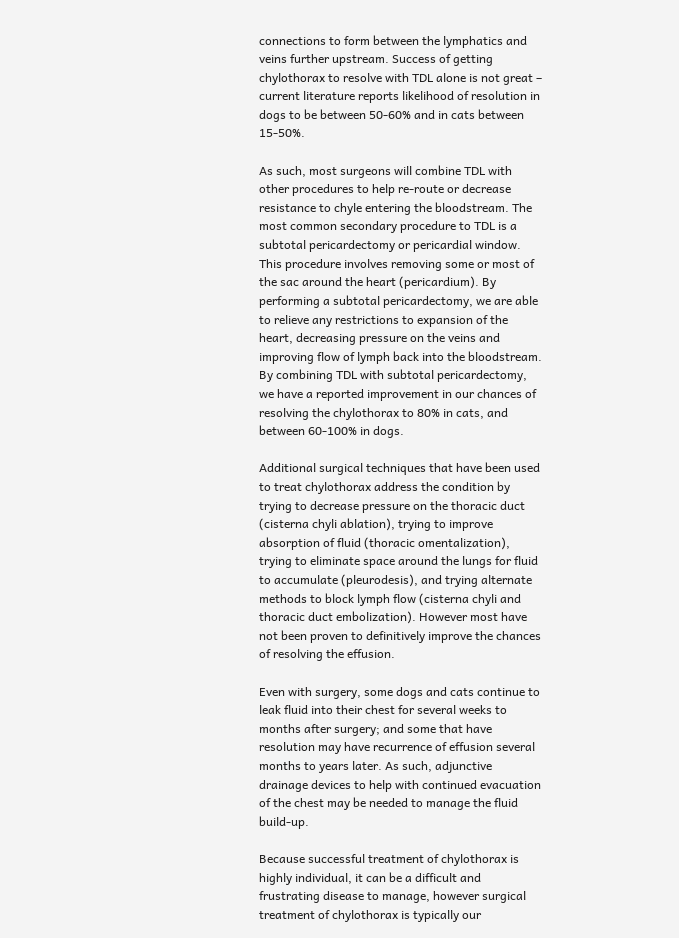connections to form between the lymphatics and veins further upstream. Success of getting chylothorax to resolve with TDL alone is not great – current literature reports likelihood of resolution in dogs to be between 50-60% and in cats between 15-50%.

As such, most surgeons will combine TDL with other procedures to help re-route or decrease resistance to chyle entering the bloodstream. The most common secondary procedure to TDL is a subtotal pericardectomy or pericardial window. This procedure involves removing some or most of the sac around the heart (pericardium). By performing a subtotal pericardectomy, we are able to relieve any restrictions to expansion of the heart, decreasing pressure on the veins and improving flow of lymph back into the bloodstream. By combining TDL with subtotal pericardectomy, we have a reported improvement in our chances of resolving the chylothorax to 80% in cats, and between 60-100% in dogs.

Additional surgical techniques that have been used to treat chylothorax address the condition by trying to decrease pressure on the thoracic duct (cisterna chyli ablation), trying to improve absorption of fluid (thoracic omentalization), trying to eliminate space around the lungs for fluid to accumulate (pleurodesis), and trying alternate methods to block lymph flow (cisterna chyli and thoracic duct embolization). However most have not been proven to definitively improve the chances of resolving the effusion.

Even with surgery, some dogs and cats continue to leak fluid into their chest for several weeks to months after surgery; and some that have resolution may have recurrence of effusion several months to years later. As such, adjunctive drainage devices to help with continued evacuation of the chest may be needed to manage the fluid build-up.

Because successful treatment of chylothorax is highly individual, it can be a difficult and frustrating disease to manage, however surgical treatment of chylothorax is typically our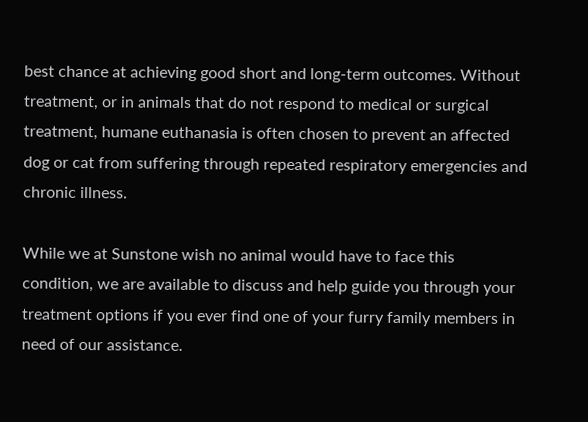best chance at achieving good short and long-term outcomes. Without treatment, or in animals that do not respond to medical or surgical treatment, humane euthanasia is often chosen to prevent an affected dog or cat from suffering through repeated respiratory emergencies and chronic illness.

While we at Sunstone wish no animal would have to face this condition, we are available to discuss and help guide you through your treatment options if you ever find one of your furry family members in need of our assistance.